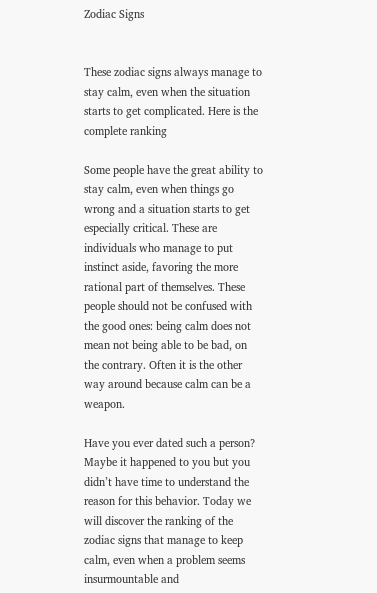Zodiac Signs


These zodiac signs always manage to stay calm, even when the situation starts to get complicated. Here is the complete ranking

Some people have the great ability to stay calm, even when things go wrong and a situation starts to get especially critical. These are individuals who manage to put instinct aside, favoring the more rational part of themselves. These people should not be confused with the good ones: being calm does not mean not being able to be bad, on the contrary. Often it is the other way around because calm can be a weapon.

Have you ever dated such a person? Maybe it happened to you but you didn’t have time to understand the reason for this behavior. Today we will discover the ranking of the zodiac signs that manage to keep calm, even when a problem seems insurmountable and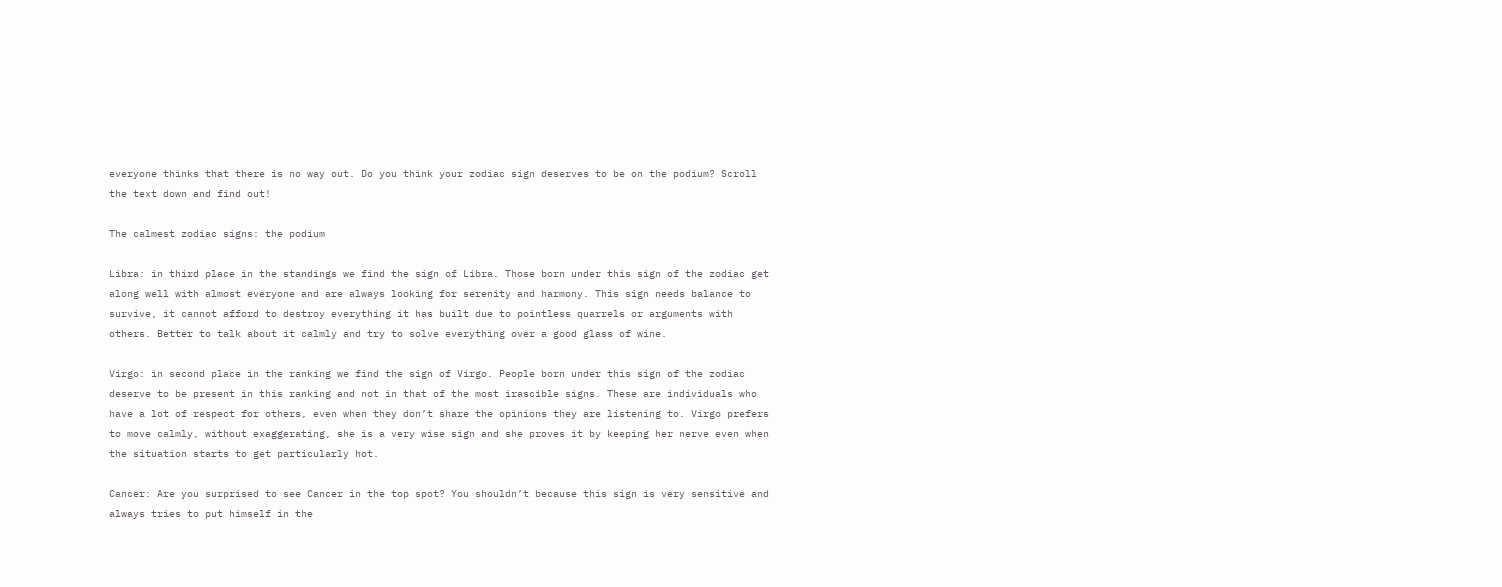everyone thinks that there is no way out. Do you think your zodiac sign deserves to be on the podium? Scroll the text down and find out!

The calmest zodiac signs: the podium

Libra: in third place in the standings we find the sign of Libra. Those born under this sign of the zodiac get along well with almost everyone and are always looking for serenity and harmony. This sign needs balance to survive, it cannot afford to destroy everything it has built due to pointless quarrels or arguments with others. Better to talk about it calmly and try to solve everything over a good glass of wine.

Virgo: in second place in the ranking we find the sign of Virgo. People born under this sign of the zodiac deserve to be present in this ranking and not in that of the most irascible signs. These are individuals who have a lot of respect for others, even when they don’t share the opinions they are listening to. Virgo prefers to move calmly, without exaggerating, she is a very wise sign and she proves it by keeping her nerve even when the situation starts to get particularly hot.

Cancer: Are you surprised to see Cancer in the top spot? You shouldn’t because this sign is very sensitive and always tries to put himself in the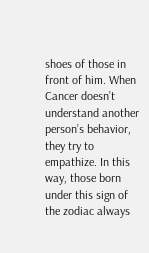shoes of those in front of him. When Cancer doesn’t understand another person’s behavior, they try to empathize. In this way, those born under this sign of the zodiac always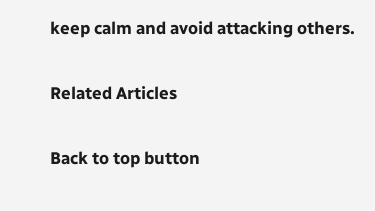keep calm and avoid attacking others.

Related Articles

Back to top button